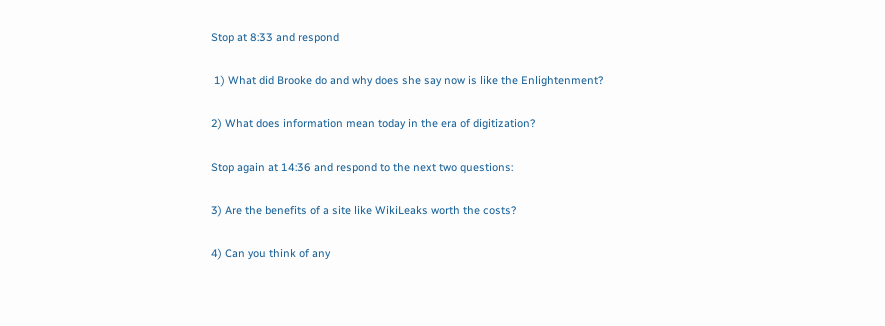Stop at 8:33 and respond

 1) What did Brooke do and why does she say now is like the Enlightenment?

2) What does information mean today in the era of digitization?

Stop again at 14:36 and respond to the next two questions:

3) Are the benefits of a site like WikiLeaks worth the costs?

4) Can you think of any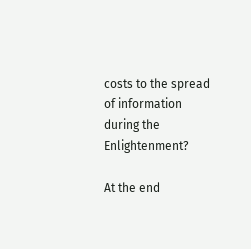costs to the spread of information during the Enlightenment?

At the end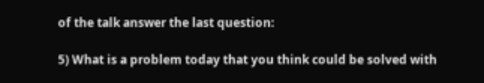of the talk answer the last question:

5) What is a problem today that you think could be solved with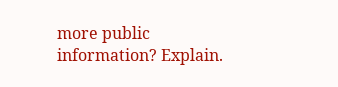more public information? Explain.